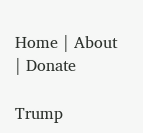Home | About | Donate

Trump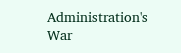Administration's War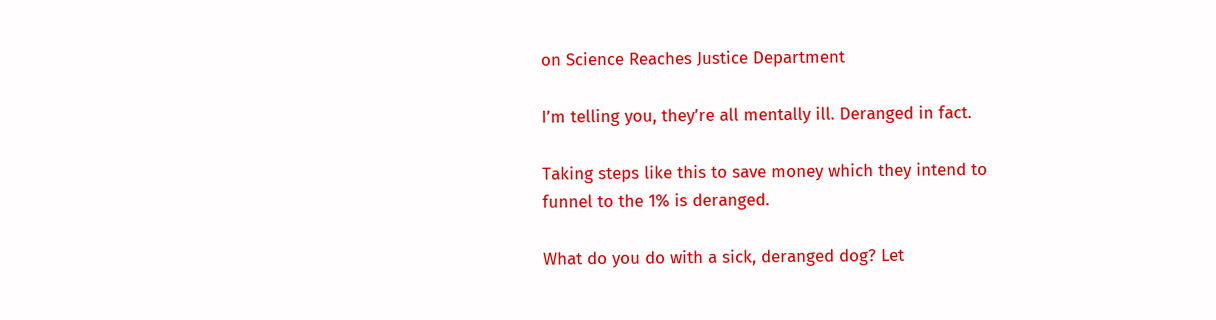on Science Reaches Justice Department

I’m telling you, they’re all mentally ill. Deranged in fact.

Taking steps like this to save money which they intend to funnel to the 1% is deranged.

What do you do with a sick, deranged dog? Let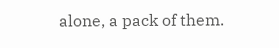alone, a pack of them.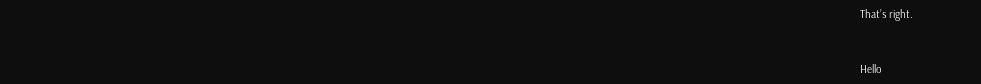That’s right.


Hello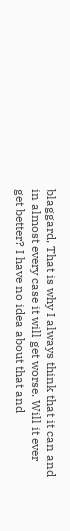blaggard, That is why I always think that it can and in almost every case it will get worse. Will it ever get better? I have no idea about that and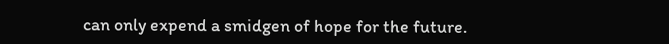can only expend a smidgen of hope for the future.